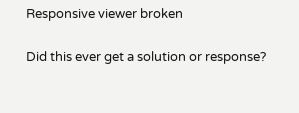Responsive viewer broken

Did this ever get a solution or response?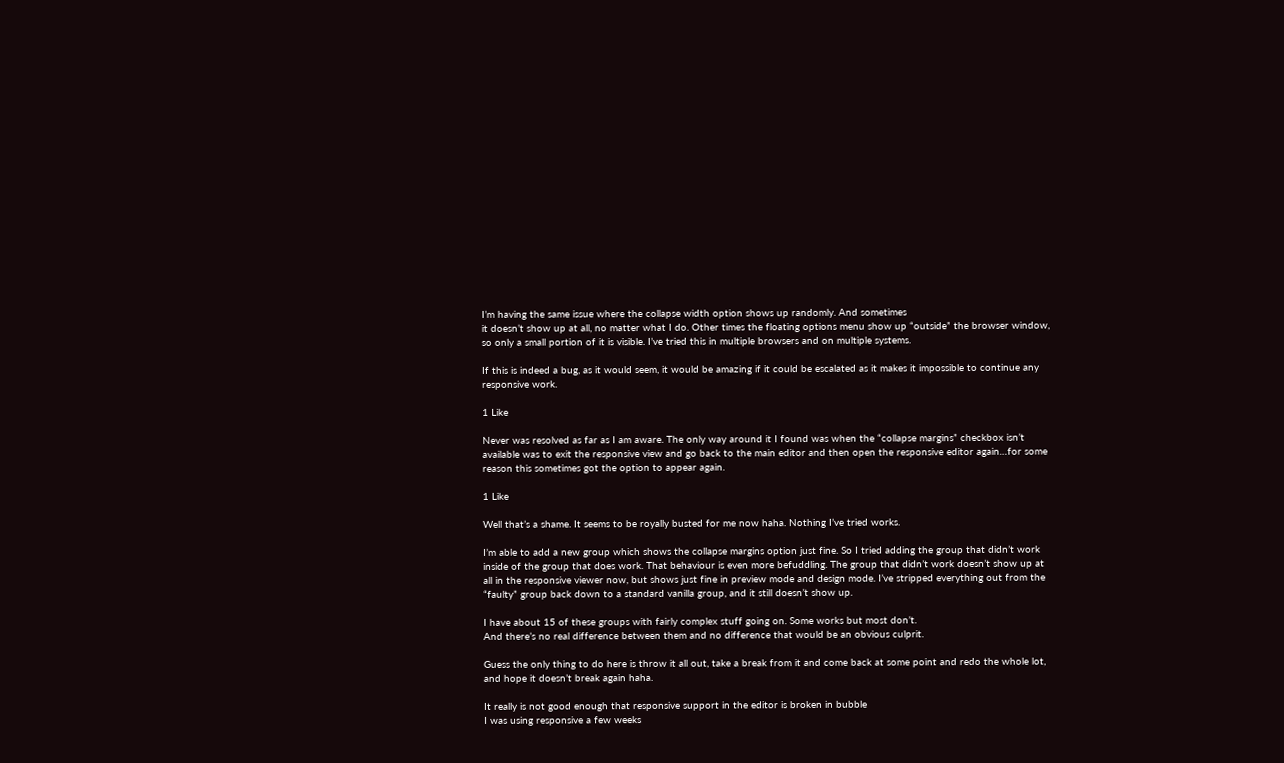I’m having the same issue where the collapse width option shows up randomly. And sometimes
it doesn’t show up at all, no matter what I do. Other times the floating options menu show up “outside” the browser window, so only a small portion of it is visible. I’ve tried this in multiple browsers and on multiple systems.

If this is indeed a bug, as it would seem, it would be amazing if it could be escalated as it makes it impossible to continue any responsive work.

1 Like

Never was resolved as far as I am aware. The only way around it I found was when the “collapse margins” checkbox isn’t available was to exit the responsive view and go back to the main editor and then open the responsive editor again…for some reason this sometimes got the option to appear again.

1 Like

Well that’s a shame. It seems to be royally busted for me now haha. Nothing I’ve tried works.

I’m able to add a new group which shows the collapse margins option just fine. So I tried adding the group that didn’t work inside of the group that does work. That behaviour is even more befuddling. The group that didn’t work doesn’t show up at all in the responsive viewer now, but shows just fine in preview mode and design mode. I’ve stripped everything out from the “faulty” group back down to a standard vanilla group, and it still doesn’t show up.

I have about 15 of these groups with fairly complex stuff going on. Some works but most don’t.
And there’s no real difference between them and no difference that would be an obvious culprit.

Guess the only thing to do here is throw it all out, take a break from it and come back at some point and redo the whole lot, and hope it doesn’t break again haha.

It really is not good enough that responsive support in the editor is broken in bubble
I was using responsive a few weeks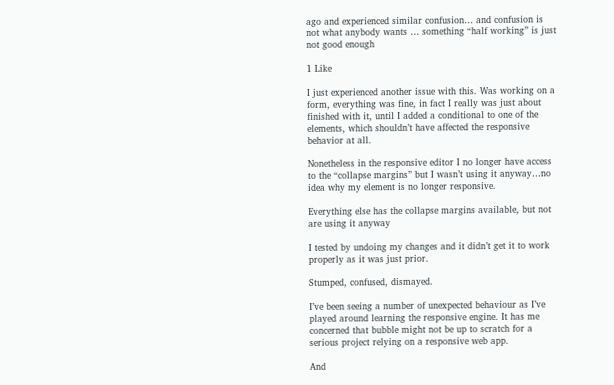ago and experienced similar confusion… and confusion is not what anybody wants … something “half working” is just not good enough

1 Like

I just experienced another issue with this. Was working on a form, everything was fine, in fact I really was just about finished with it, until I added a conditional to one of the elements, which shouldn’t have affected the responsive behavior at all.

Nonetheless in the responsive editor I no longer have access to the “collapse margins” but I wasn’t using it anyway…no idea why my element is no longer responsive.

Everything else has the collapse margins available, but not are using it anyway

I tested by undoing my changes and it didn’t get it to work properly as it was just prior.

Stumped, confused, dismayed.

I’ve been seeing a number of unexpected behaviour as I’ve played around learning the responsive engine. It has me concerned that bubble might not be up to scratch for a serious project relying on a responsive web app.

And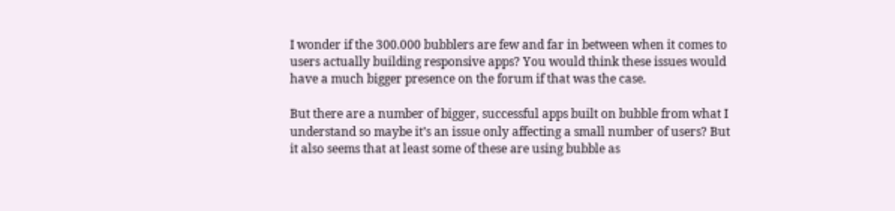I wonder if the 300.000 bubblers are few and far in between when it comes to users actually building responsive apps? You would think these issues would have a much bigger presence on the forum if that was the case.

But there are a number of bigger, successful apps built on bubble from what I understand so maybe it’s an issue only affecting a small number of users? But it also seems that at least some of these are using bubble as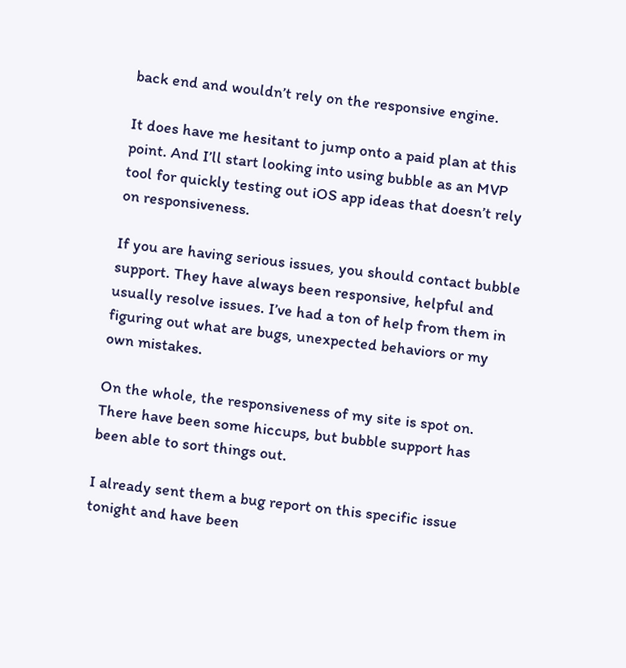back end and wouldn’t rely on the responsive engine.

It does have me hesitant to jump onto a paid plan at this point. And I’ll start looking into using bubble as an MVP tool for quickly testing out iOS app ideas that doesn’t rely on responsiveness.

If you are having serious issues, you should contact bubble support. They have always been responsive, helpful and usually resolve issues. I’ve had a ton of help from them in figuring out what are bugs, unexpected behaviors or my own mistakes.

On the whole, the responsiveness of my site is spot on. There have been some hiccups, but bubble support has been able to sort things out.

I already sent them a bug report on this specific issue tonight and have been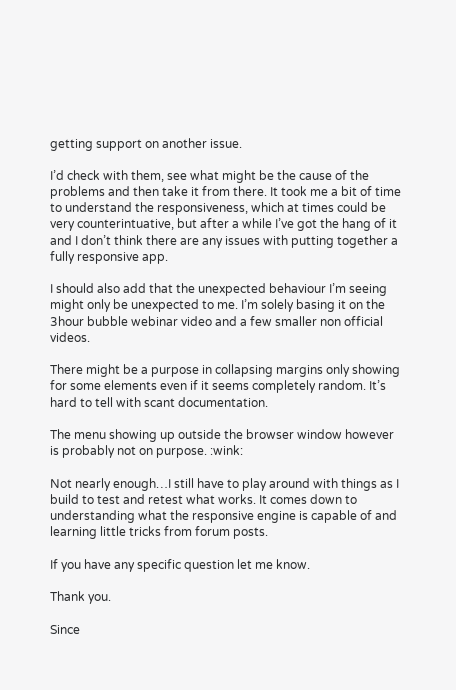getting support on another issue.

I’d check with them, see what might be the cause of the problems and then take it from there. It took me a bit of time to understand the responsiveness, which at times could be very counterintuative, but after a while I’ve got the hang of it and I don’t think there are any issues with putting together a fully responsive app.

I should also add that the unexpected behaviour I’m seeing might only be unexpected to me. I’m solely basing it on the 3hour bubble webinar video and a few smaller non official videos.

There might be a purpose in collapsing margins only showing for some elements even if it seems completely random. It’s hard to tell with scant documentation.

The menu showing up outside the browser window however is probably not on purpose. :wink:

Not nearly enough…I still have to play around with things as I build to test and retest what works. It comes down to understanding what the responsive engine is capable of and learning little tricks from forum posts.

If you have any specific question let me know.

Thank you.

Since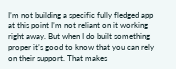I’m not building a specific fully fledged app at this point I’m not reliant on it working right away. But when I do built something proper it’s good to know that you can rely on their support. That makes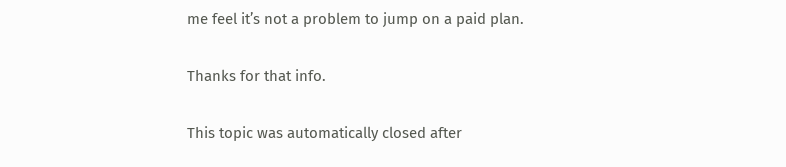me feel it’s not a problem to jump on a paid plan.

Thanks for that info.

This topic was automatically closed after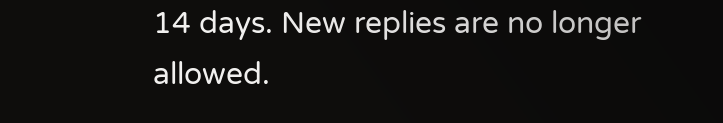14 days. New replies are no longer allowed.